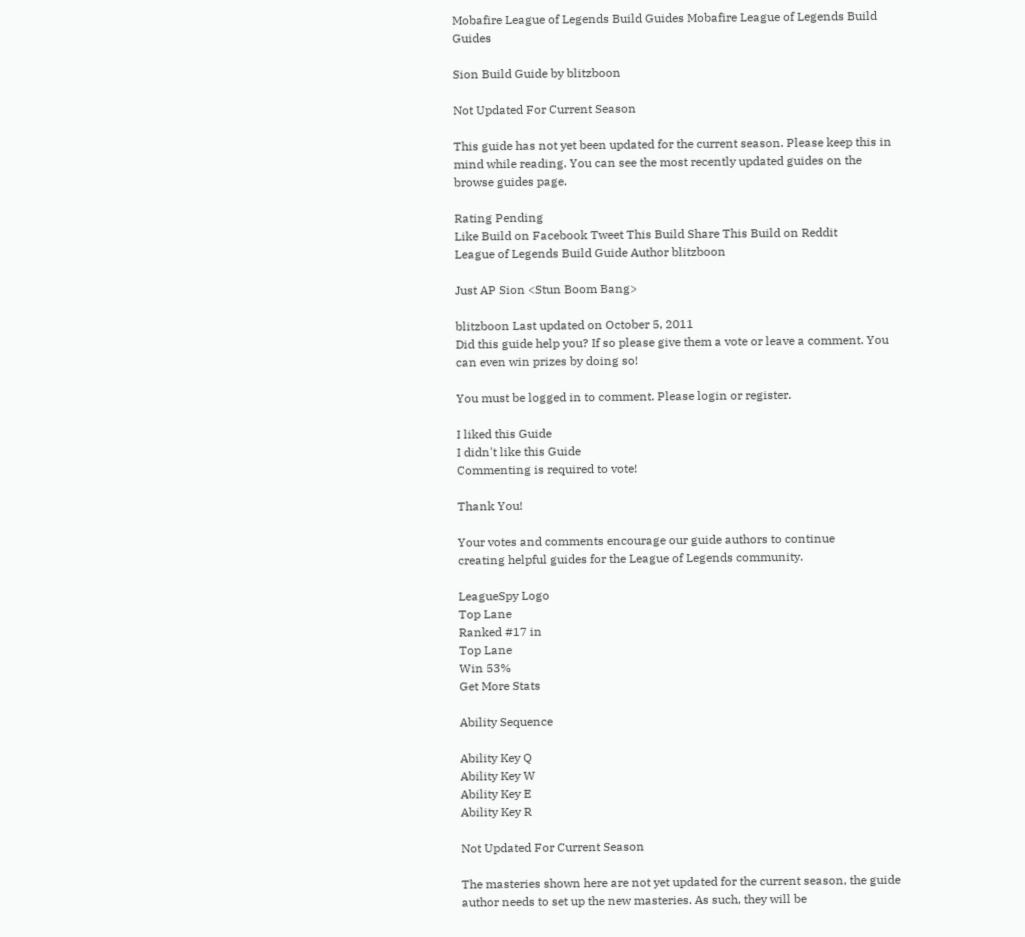Mobafire League of Legends Build Guides Mobafire League of Legends Build Guides

Sion Build Guide by blitzboon

Not Updated For Current Season

This guide has not yet been updated for the current season. Please keep this in mind while reading. You can see the most recently updated guides on the browse guides page.

Rating Pending
Like Build on Facebook Tweet This Build Share This Build on Reddit
League of Legends Build Guide Author blitzboon

Just AP Sion <Stun Boom Bang>

blitzboon Last updated on October 5, 2011
Did this guide help you? If so please give them a vote or leave a comment. You can even win prizes by doing so!

You must be logged in to comment. Please login or register.

I liked this Guide
I didn't like this Guide
Commenting is required to vote!

Thank You!

Your votes and comments encourage our guide authors to continue
creating helpful guides for the League of Legends community.

LeagueSpy Logo
Top Lane
Ranked #17 in
Top Lane
Win 53%
Get More Stats

Ability Sequence

Ability Key Q
Ability Key W
Ability Key E
Ability Key R

Not Updated For Current Season

The masteries shown here are not yet updated for the current season, the guide author needs to set up the new masteries. As such, they will be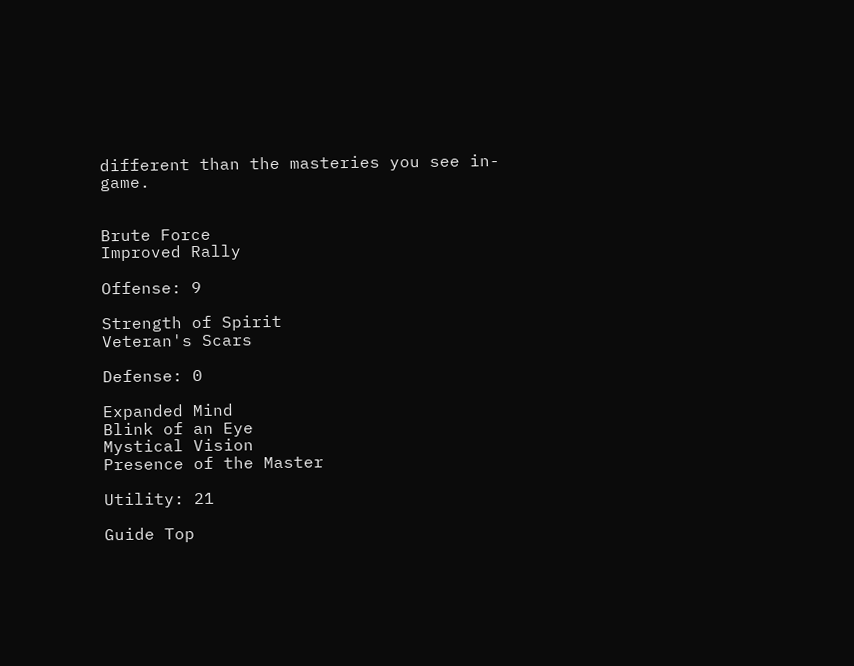different than the masteries you see in-game.


Brute Force
Improved Rally

Offense: 9

Strength of Spirit
Veteran's Scars

Defense: 0

Expanded Mind
Blink of an Eye
Mystical Vision
Presence of the Master

Utility: 21

Guide Top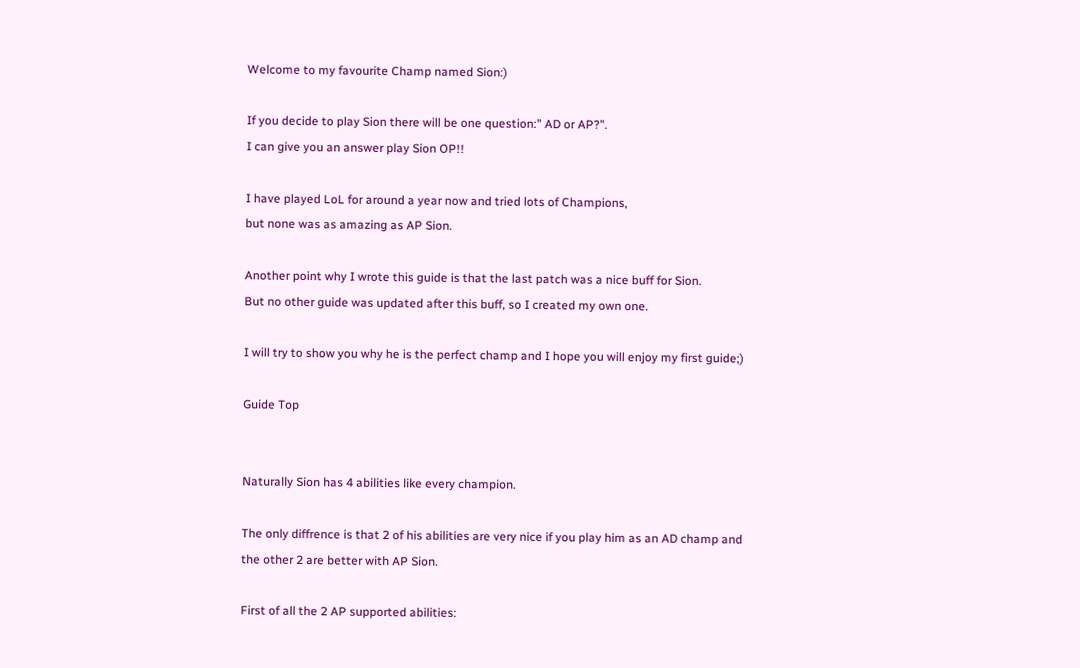Welcome to my favourite Champ named Sion:)

If you decide to play Sion there will be one question:" AD or AP?".
I can give you an answer play Sion OP!!

I have played LoL for around a year now and tried lots of Champions,
but none was as amazing as AP Sion.

Another point why I wrote this guide is that the last patch was a nice buff for Sion.
But no other guide was updated after this buff, so I created my own one.

I will try to show you why he is the perfect champ and I hope you will enjoy my first guide;)

Guide Top


Naturally Sion has 4 abilities like every champion.

The only diffrence is that 2 of his abilities are very nice if you play him as an AD champ and the other 2 are better with AP Sion.

First of all the 2 AP supported abilities: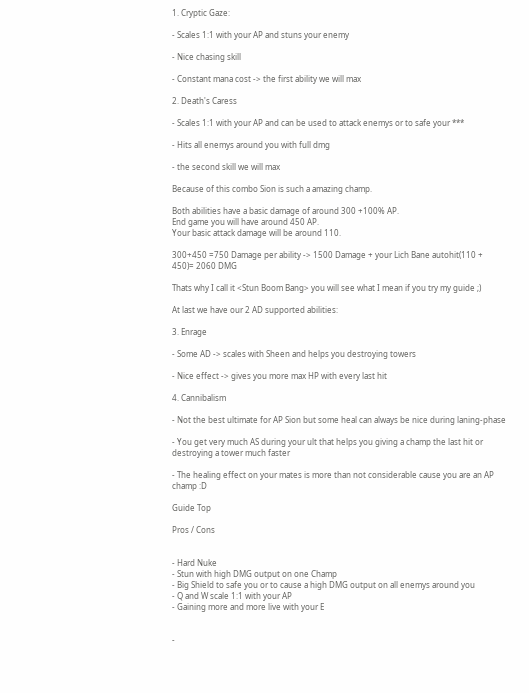1. Cryptic Gaze:

- Scales 1:1 with your AP and stuns your enemy

- Nice chasing skill

- Constant mana cost -> the first ability we will max

2. Death's Caress

- Scales 1:1 with your AP and can be used to attack enemys or to safe your ***

- Hits all enemys around you with full dmg

- the second skill we will max

Because of this combo Sion is such a amazing champ.

Both abilities have a basic damage of around 300 +100% AP.
End game you will have around 450 AP.
Your basic attack damage will be around 110.

300+450 =750 Damage per ability -> 1500 Damage + your Lich Bane autohit(110 + 450)= 2060 DMG

Thats why I call it <Stun Boom Bang> you will see what I mean if you try my guide ;)

At last we have our 2 AD supported abilities:

3. Enrage

- Some AD -> scales with Sheen and helps you destroying towers

- Nice effect -> gives you more max HP with every last hit

4. Cannibalism

- Not the best ultimate for AP Sion but some heal can always be nice during laning-phase

- You get very much AS during your ult that helps you giving a champ the last hit or destroying a tower much faster

- The healing effect on your mates is more than not considerable cause you are an AP champ :D

Guide Top

Pros / Cons


- Hard Nuke
- Stun with high DMG output on one Champ
- Big Shield to safe you or to cause a high DMG output on all enemys around you
- Q and W scale 1:1 with your AP
- Gaining more and more live with your E


-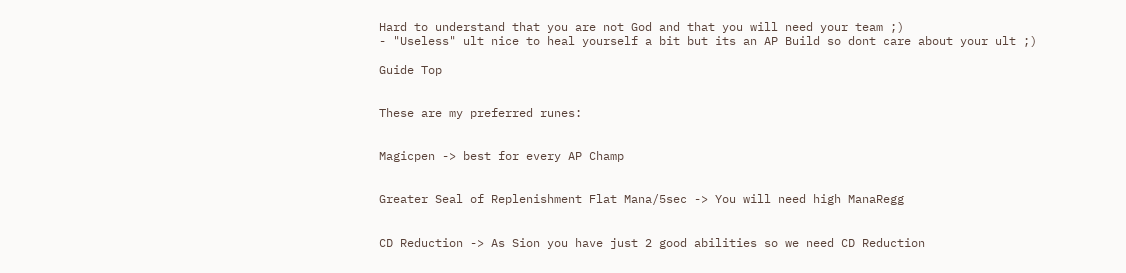Hard to understand that you are not God and that you will need your team ;)
- "Useless" ult nice to heal yourself a bit but its an AP Build so dont care about your ult ;)

Guide Top


These are my preferred runes:


Magicpen -> best for every AP Champ


Greater Seal of Replenishment Flat Mana/5sec -> You will need high ManaRegg


CD Reduction -> As Sion you have just 2 good abilities so we need CD Reduction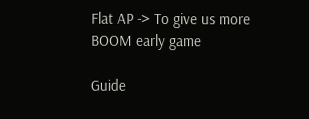Flat AP -> To give us more BOOM early game

Guide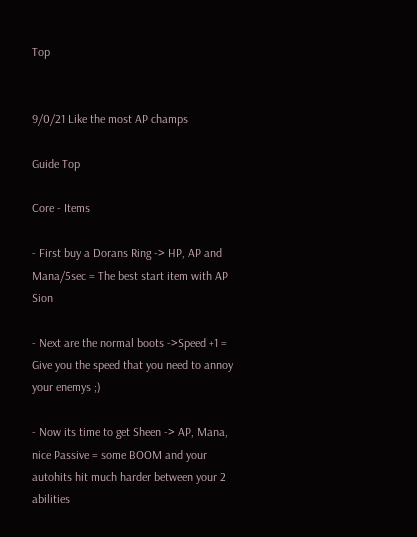Top


9/0/21 Like the most AP champs

Guide Top

Core - Items

- First buy a Dorans Ring -> HP, AP and Mana/5sec = The best start item with AP Sion

- Next are the normal boots ->Speed +1 = Give you the speed that you need to annoy your enemys ;)

- Now its time to get Sheen -> AP, Mana, nice Passive = some BOOM and your autohits hit much harder between your 2 abilities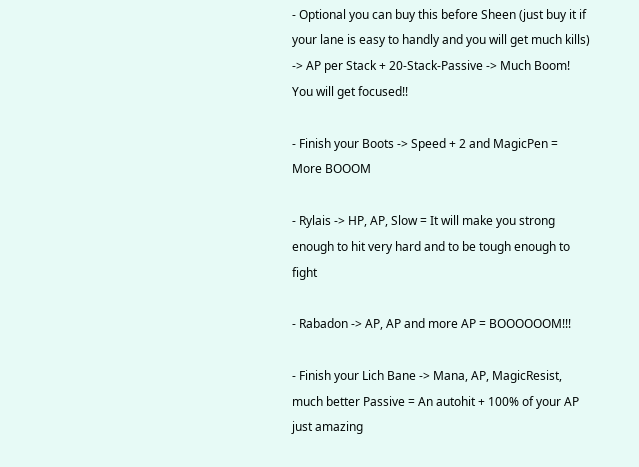- Optional you can buy this before Sheen (just buy it if your lane is easy to handly and you will get much kills) -> AP per Stack + 20-Stack-Passive -> Much Boom! You will get focused!!

- Finish your Boots -> Speed + 2 and MagicPen = More BOOOM

- Rylais -> HP, AP, Slow = It will make you strong enough to hit very hard and to be tough enough to fight

- Rabadon -> AP, AP and more AP = BOOOOOOM!!!

- Finish your Lich Bane -> Mana, AP, MagicResist, much better Passive = An autohit + 100% of your AP just amazing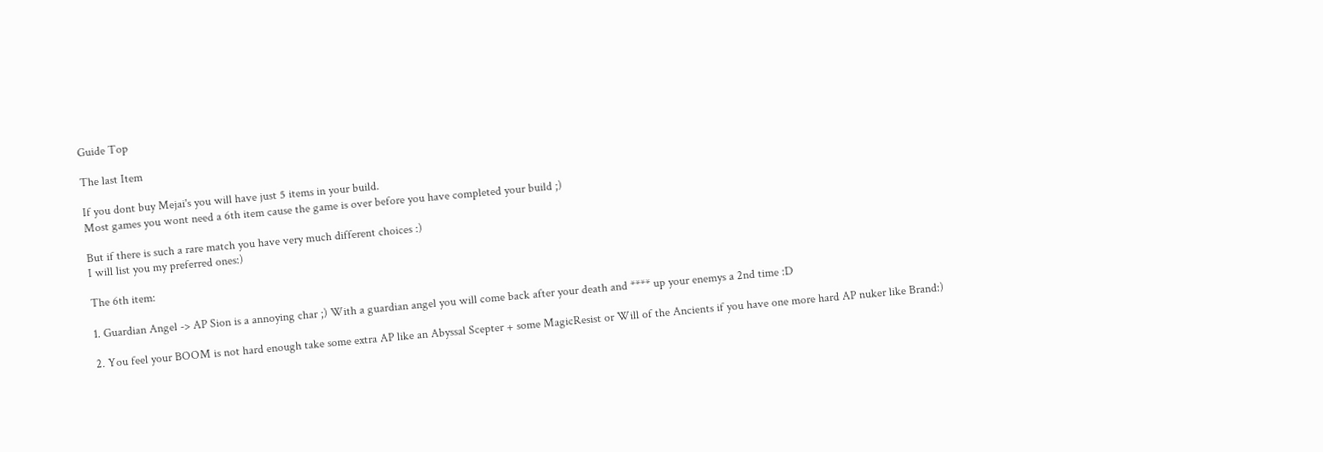Guide Top

The last Item

If you dont buy Mejai's you will have just 5 items in your build.
Most games you wont need a 6th item cause the game is over before you have completed your build ;)

But if there is such a rare match you have very much different choices :)
I will list you my preferred ones:)

The 6th item:

1. Guardian Angel -> AP Sion is a annoying char ;) With a guardian angel you will come back after your death and **** up your enemys a 2nd time :D

2. You feel your BOOM is not hard enough take some extra AP like an Abyssal Scepter + some MagicResist or Will of the Ancients if you have one more hard AP nuker like Brand:)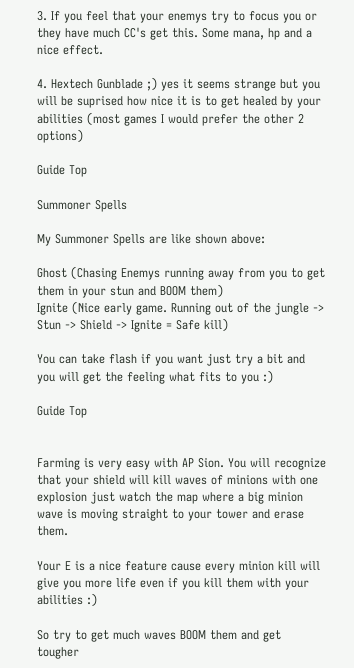3. If you feel that your enemys try to focus you or they have much CC's get this. Some mana, hp and a nice effect.

4. Hextech Gunblade ;) yes it seems strange but you will be suprised how nice it is to get healed by your abilities (most games I would prefer the other 2 options)

Guide Top

Summoner Spells

My Summoner Spells are like shown above:

Ghost (Chasing Enemys running away from you to get them in your stun and BOOM them)
Ignite (Nice early game. Running out of the jungle -> Stun -> Shield -> Ignite = Safe kill)

You can take flash if you want just try a bit and you will get the feeling what fits to you :)

Guide Top


Farming is very easy with AP Sion. You will recognize that your shield will kill waves of minions with one explosion just watch the map where a big minion wave is moving straight to your tower and erase them.

Your E is a nice feature cause every minion kill will give you more life even if you kill them with your abilities :)

So try to get much waves BOOM them and get tougher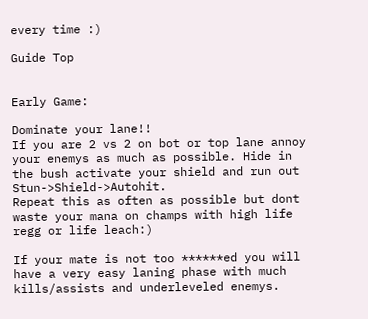every time :)

Guide Top


Early Game:

Dominate your lane!!
If you are 2 vs 2 on bot or top lane annoy your enemys as much as possible. Hide in the bush activate your shield and run out Stun->Shield->Autohit.
Repeat this as often as possible but dont waste your mana on champs with high life regg or life leach:)

If your mate is not too ******ed you will have a very easy laning phase with much kills/assists and underleveled enemys.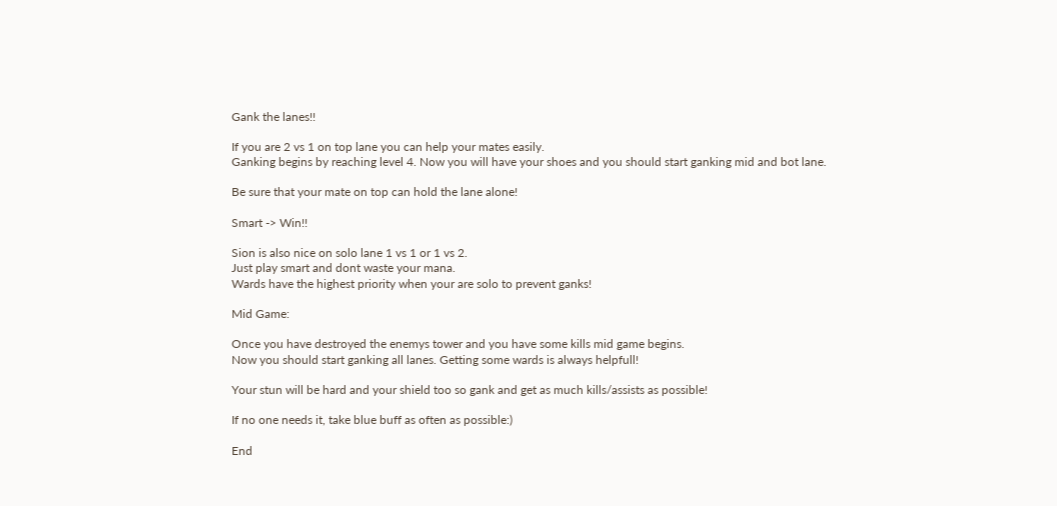Gank the lanes!!

If you are 2 vs 1 on top lane you can help your mates easily.
Ganking begins by reaching level 4. Now you will have your shoes and you should start ganking mid and bot lane.

Be sure that your mate on top can hold the lane alone!

Smart -> Win!!

Sion is also nice on solo lane 1 vs 1 or 1 vs 2.
Just play smart and dont waste your mana.
Wards have the highest priority when your are solo to prevent ganks!

Mid Game:

Once you have destroyed the enemys tower and you have some kills mid game begins.
Now you should start ganking all lanes. Getting some wards is always helpfull!

Your stun will be hard and your shield too so gank and get as much kills/assists as possible!

If no one needs it, take blue buff as often as possible:)

End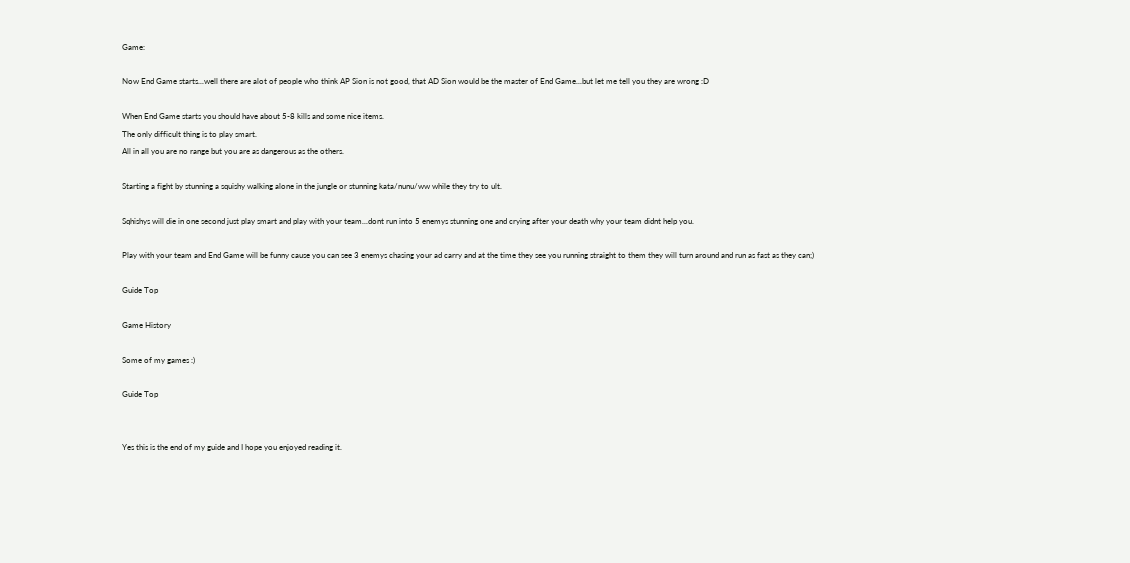Game:

Now End Game starts...well there are alot of people who think AP Sion is not good, that AD Sion would be the master of End Game...but let me tell you they are wrong :D

When End Game starts you should have about 5-8 kills and some nice items.
The only difficult thing is to play smart.
All in all you are no range but you are as dangerous as the others.

Starting a fight by stunning a squishy walking alone in the jungle or stunning kata/nunu/ww while they try to ult.

Sqhishys will die in one second just play smart and play with your team...dont run into 5 enemys stunning one and crying after your death why your team didnt help you.

Play with your team and End Game will be funny cause you can see 3 enemys chasing your ad carry and at the time they see you running straight to them they will turn around and run as fast as they can;)

Guide Top

Game History

Some of my games :)

Guide Top


Yes this is the end of my guide and I hope you enjoyed reading it.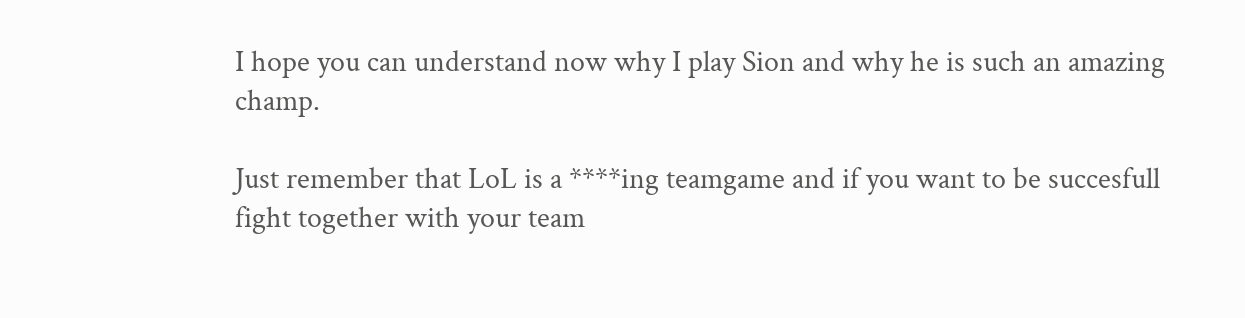I hope you can understand now why I play Sion and why he is such an amazing champ.

Just remember that LoL is a ****ing teamgame and if you want to be succesfull fight together with your team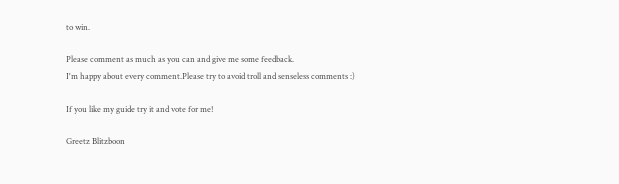to win.

Please comment as much as you can and give me some feedback.
I'm happy about every comment.Please try to avoid troll and senseless comments :)

If you like my guide try it and vote for me!

Greetz Blitzboon